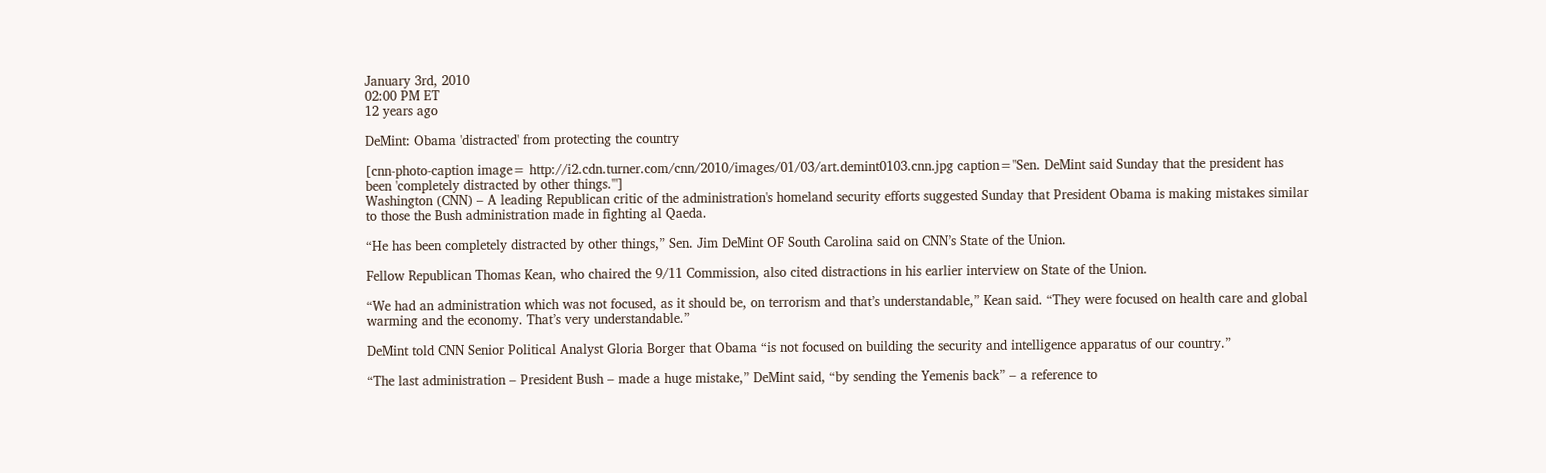January 3rd, 2010
02:00 PM ET
12 years ago

DeMint: Obama 'distracted' from protecting the country

[cnn-photo-caption image= http://i2.cdn.turner.com/cnn/2010/images/01/03/art.demint0103.cnn.jpg caption="Sen. DeMint said Sunday that the president has been 'completely distracted by other things.'"]
Washington (CNN) – A leading Republican critic of the administration's homeland security efforts suggested Sunday that President Obama is making mistakes similar to those the Bush administration made in fighting al Qaeda.

“He has been completely distracted by other things,” Sen. Jim DeMint OF South Carolina said on CNN’s State of the Union.

Fellow Republican Thomas Kean, who chaired the 9/11 Commission, also cited distractions in his earlier interview on State of the Union.

“We had an administration which was not focused, as it should be, on terrorism and that’s understandable,” Kean said. “They were focused on health care and global warming and the economy. That’s very understandable.”

DeMint told CNN Senior Political Analyst Gloria Borger that Obama “is not focused on building the security and intelligence apparatus of our country.”

“The last administration – President Bush – made a huge mistake,” DeMint said, “by sending the Yemenis back” – a reference to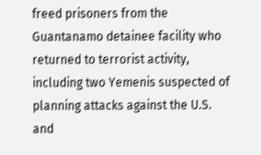freed prisoners from the Guantanamo detainee facility who returned to terrorist activity, including two Yemenis suspected of planning attacks against the U.S. and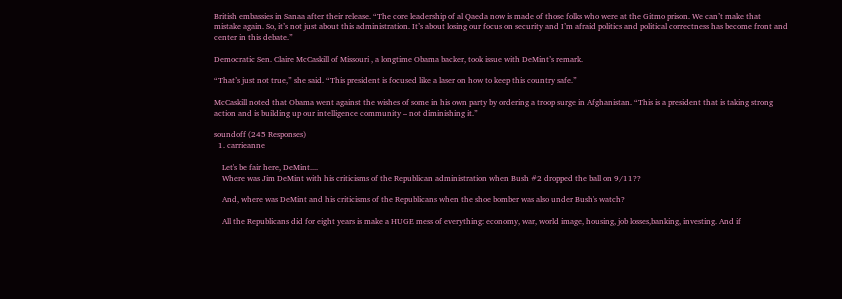British embassies in Sanaa after their release. “The core leadership of al Qaeda now is made of those folks who were at the Gitmo prison. We can’t make that mistake again. So, it’s not just about this administration. It’s about losing our focus on security and I’m afraid politics and political correctness has become front and center in this debate.”

Democratic Sen. Claire McCaskill of Missouri , a longtime Obama backer, took issue with DeMint’s remark.

“That’s just not true,” she said. “This president is focused like a laser on how to keep this country safe.”

McCaskill noted that Obama went against the wishes of some in his own party by ordering a troop surge in Afghanistan. “This is a president that is taking strong action and is building up our intelligence community – not diminishing it.”

soundoff (245 Responses)
  1. carrieanne

    Let's be fair here, DeMint....
    Where was Jim DeMint with his criticisms of the Republican administration when Bush #2 dropped the ball on 9/11??

    And, where was DeMint and his criticisms of the Republicans when the shoe bomber was also under Bush's watch?

    All the Republicans did for eight years is make a HUGE mess of everything: economy, war, world image, housing, job losses,banking, investing. And if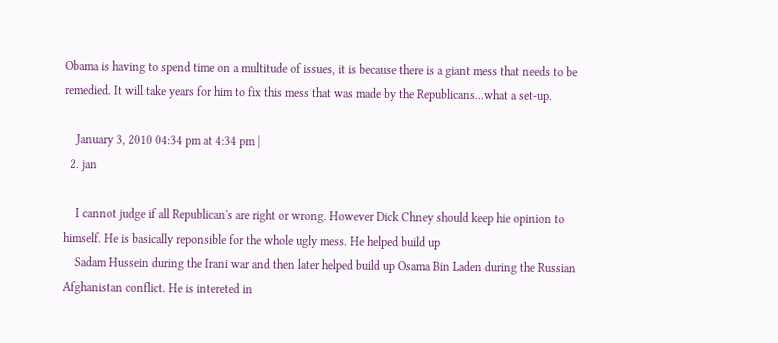Obama is having to spend time on a multitude of issues, it is because there is a giant mess that needs to be remedied. It will take years for him to fix this mess that was made by the Republicans...what a set-up.

    January 3, 2010 04:34 pm at 4:34 pm |
  2. jan

    I cannot judge if all Republican's are right or wrong. However Dick Chney should keep hie opinion to himself. He is basically reponsible for the whole ugly mess. He helped build up
    Sadam Hussein during the Irani war and then later helped build up Osama Bin Laden during the Russian Afghanistan conflict. He is intereted in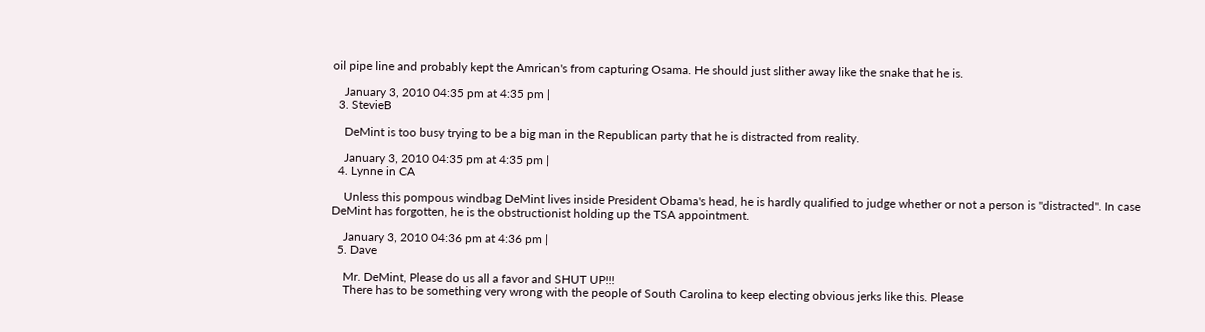oil pipe line and probably kept the Amrican's from capturing Osama. He should just slither away like the snake that he is.

    January 3, 2010 04:35 pm at 4:35 pm |
  3. StevieB

    DeMint is too busy trying to be a big man in the Republican party that he is distracted from reality.

    January 3, 2010 04:35 pm at 4:35 pm |
  4. Lynne in CA

    Unless this pompous windbag DeMint lives inside President Obama's head, he is hardly qualified to judge whether or not a person is "distracted". In case DeMint has forgotten, he is the obstructionist holding up the TSA appointment.

    January 3, 2010 04:36 pm at 4:36 pm |
  5. Dave

    Mr. DeMint, Please do us all a favor and SHUT UP!!!
    There has to be something very wrong with the people of South Carolina to keep electing obvious jerks like this. Please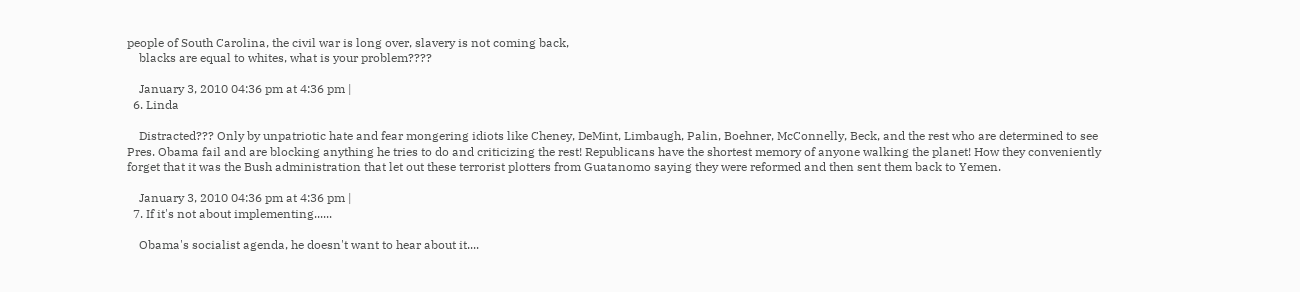people of South Carolina, the civil war is long over, slavery is not coming back,
    blacks are equal to whites, what is your problem????

    January 3, 2010 04:36 pm at 4:36 pm |
  6. Linda

    Distracted??? Only by unpatriotic hate and fear mongering idiots like Cheney, DeMint, Limbaugh, Palin, Boehner, McConnelly, Beck, and the rest who are determined to see Pres. Obama fail and are blocking anything he tries to do and criticizing the rest! Republicans have the shortest memory of anyone walking the planet! How they conveniently forget that it was the Bush administration that let out these terrorist plotters from Guatanomo saying they were reformed and then sent them back to Yemen.

    January 3, 2010 04:36 pm at 4:36 pm |
  7. If it's not about implementing......

    Obama's socialist agenda, he doesn't want to hear about it....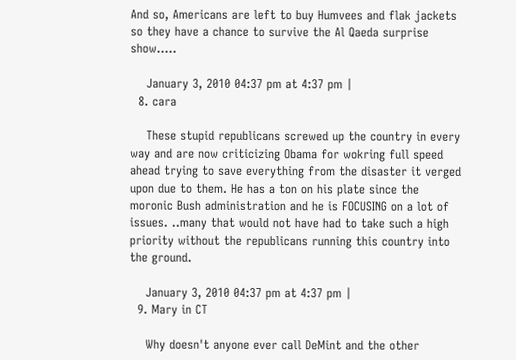And so, Americans are left to buy Humvees and flak jackets so they have a chance to survive the Al Qaeda surprise show.....

    January 3, 2010 04:37 pm at 4:37 pm |
  8. cara

    These stupid republicans screwed up the country in every way and are now criticizing Obama for wokring full speed ahead trying to save everything from the disaster it verged upon due to them. He has a ton on his plate since the moronic Bush administration and he is FOCUSING on a lot of issues. ..many that would not have had to take such a high priority without the republicans running this country into the ground.

    January 3, 2010 04:37 pm at 4:37 pm |
  9. Mary in CT

    Why doesn't anyone ever call DeMint and the other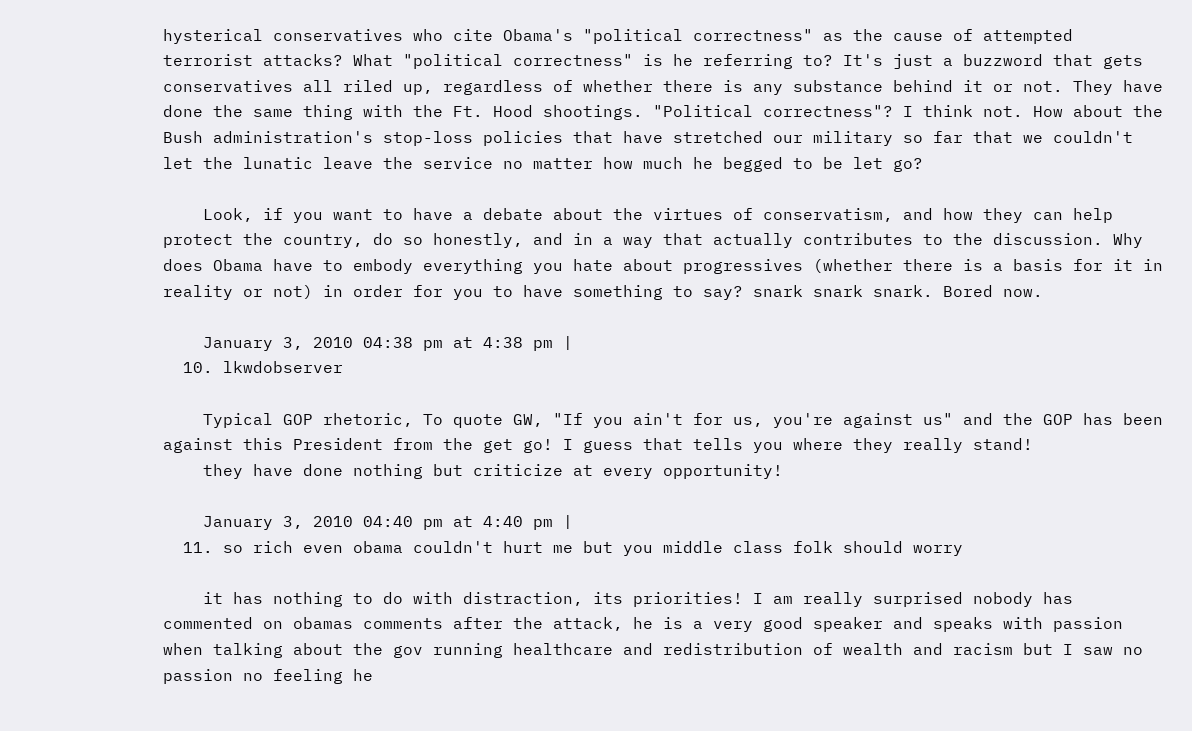hysterical conservatives who cite Obama's "political correctness" as the cause of attempted terrorist attacks? What "political correctness" is he referring to? It's just a buzzword that gets conservatives all riled up, regardless of whether there is any substance behind it or not. They have done the same thing with the Ft. Hood shootings. "Political correctness"? I think not. How about the Bush administration's stop-loss policies that have stretched our military so far that we couldn't let the lunatic leave the service no matter how much he begged to be let go?

    Look, if you want to have a debate about the virtues of conservatism, and how they can help protect the country, do so honestly, and in a way that actually contributes to the discussion. Why does Obama have to embody everything you hate about progressives (whether there is a basis for it in reality or not) in order for you to have something to say? snark snark snark. Bored now.

    January 3, 2010 04:38 pm at 4:38 pm |
  10. lkwdobserver

    Typical GOP rhetoric, To quote GW, "If you ain't for us, you're against us" and the GOP has been against this President from the get go! I guess that tells you where they really stand!
    they have done nothing but criticize at every opportunity!

    January 3, 2010 04:40 pm at 4:40 pm |
  11. so rich even obama couldn't hurt me but you middle class folk should worry

    it has nothing to do with distraction, its priorities! I am really surprised nobody has commented on obamas comments after the attack, he is a very good speaker and speaks with passion when talking about the gov running healthcare and redistribution of wealth and racism but I saw no passion no feeling he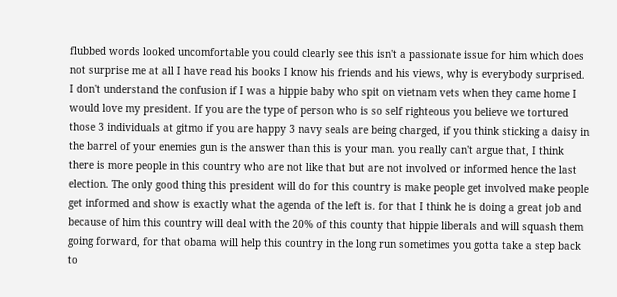flubbed words looked uncomfortable you could clearly see this isn't a passionate issue for him which does not surprise me at all I have read his books I know his friends and his views, why is everybody surprised. I don't understand the confusion if I was a hippie baby who spit on vietnam vets when they came home I would love my president. If you are the type of person who is so self righteous you believe we tortured those 3 individuals at gitmo if you are happy 3 navy seals are being charged, if you think sticking a daisy in the barrel of your enemies gun is the answer than this is your man. you really can't argue that, I think there is more people in this country who are not like that but are not involved or informed hence the last election. The only good thing this president will do for this country is make people get involved make people get informed and show is exactly what the agenda of the left is. for that I think he is doing a great job and because of him this country will deal with the 20% of this county that hippie liberals and will squash them going forward, for that obama will help this country in the long run sometimes you gotta take a step back to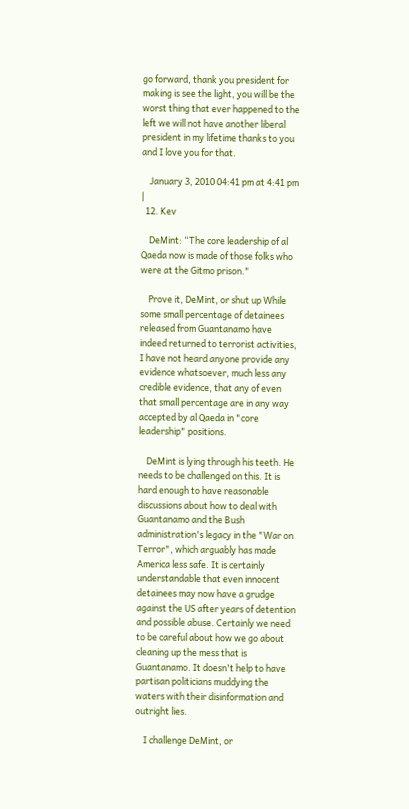go forward, thank you president for making is see the light, you will be the worst thing that ever happened to the left we will not have another liberal president in my lifetime thanks to you and I love you for that.

    January 3, 2010 04:41 pm at 4:41 pm |
  12. Kev

    DeMint: “The core leadership of al Qaeda now is made of those folks who were at the Gitmo prison."

    Prove it, DeMint, or shut up While some small percentage of detainees released from Guantanamo have indeed returned to terrorist activities, I have not heard anyone provide any evidence whatsoever, much less any credible evidence, that any of even that small percentage are in any way accepted by al Qaeda in "core leadership" positions.

    DeMint is lying through his teeth. He needs to be challenged on this. It is hard enough to have reasonable discussions about how to deal with Guantanamo and the Bush administration's legacy in the "War on Terror", which arguably has made America less safe. It is certainly understandable that even innocent detainees may now have a grudge against the US after years of detention and possible abuse. Certainly we need to be careful about how we go about cleaning up the mess that is Guantanamo. It doesn't help to have partisan politicians muddying the waters with their disinformation and outright lies.

    I challenge DeMint, or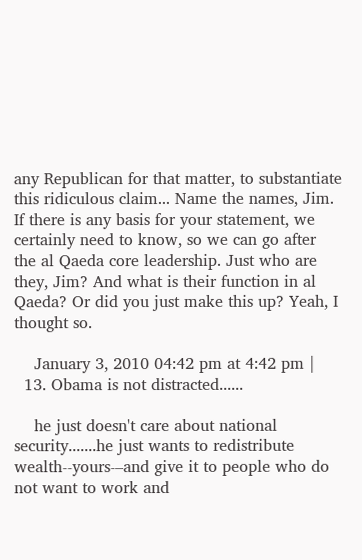any Republican for that matter, to substantiate this ridiculous claim... Name the names, Jim. If there is any basis for your statement, we certainly need to know, so we can go after the al Qaeda core leadership. Just who are they, Jim? And what is their function in al Qaeda? Or did you just make this up? Yeah, I thought so.

    January 3, 2010 04:42 pm at 4:42 pm |
  13. Obama is not distracted......

    he just doesn't care about national security.......he just wants to redistribute wealth--yours-–and give it to people who do not want to work and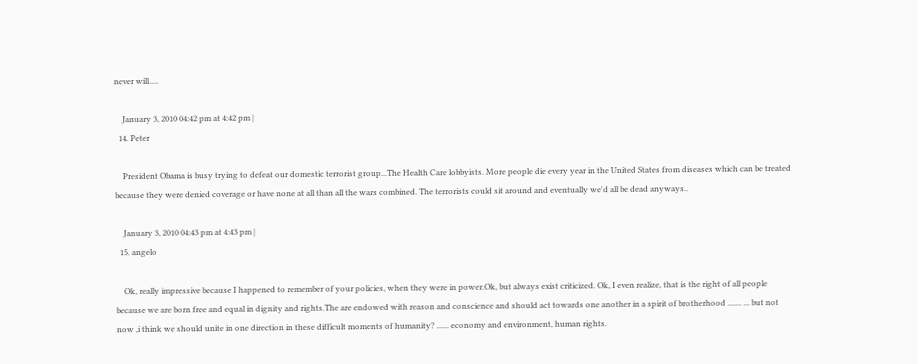never will.....

    January 3, 2010 04:42 pm at 4:42 pm |
  14. Peter

    President Obama is busy trying to defeat our domestic terrorist group...The Health Care lobbyists. More people die every year in the United States from diseases which can be treated because they were denied coverage or have none at all than all the wars combined. The terrorists could sit around and eventually we'd all be dead anyways..

    January 3, 2010 04:43 pm at 4:43 pm |
  15. angelo

    Ok, really impressive because I happened to remember of your policies, when they were in power.Ok, but always exist criticized. Ok, I even realize, that is the right of all people because we are born free and equal in dignity and rights.The are endowed with reason and conscience and should act towards one another in a spirit of brotherhood ....... ... but not now ,i think we should unite in one direction in these difficult moments of humanity? ...... economy and environment, human rights.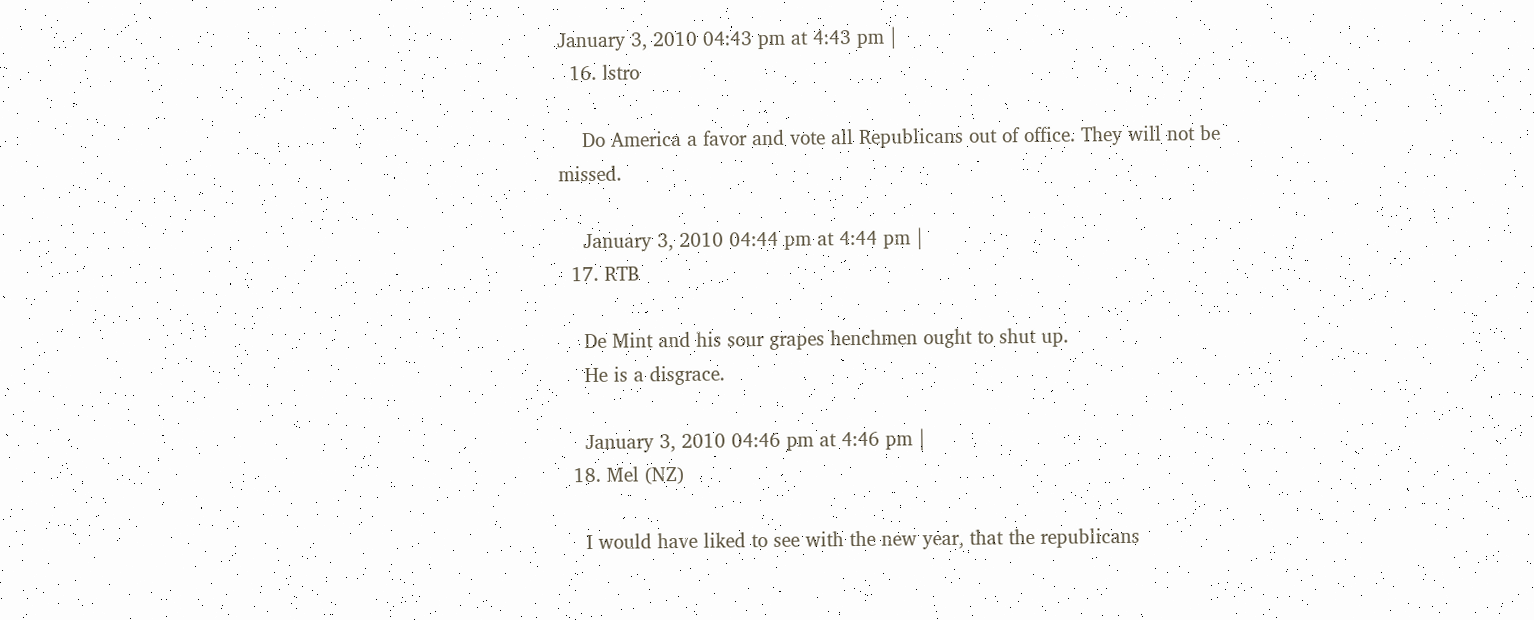January 3, 2010 04:43 pm at 4:43 pm |
  16. lstro

    Do America a favor and vote all Republicans out of office. They will not be missed.

    January 3, 2010 04:44 pm at 4:44 pm |
  17. RTB

    De Mint and his sour grapes henchmen ought to shut up.
    He is a disgrace.

    January 3, 2010 04:46 pm at 4:46 pm |
  18. Mel (NZ)

    I would have liked to see with the new year, that the republicans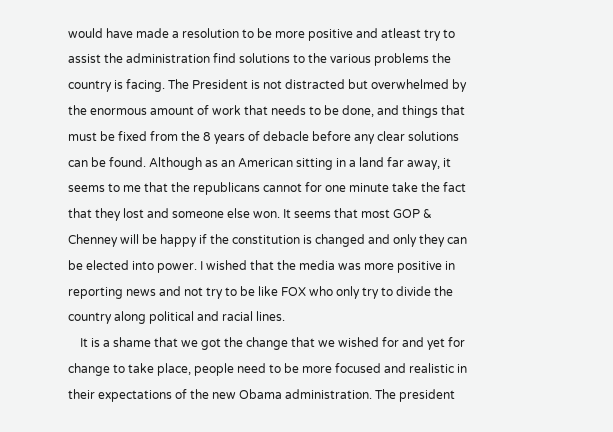would have made a resolution to be more positive and atleast try to assist the administration find solutions to the various problems the country is facing. The President is not distracted but overwhelmed by the enormous amount of work that needs to be done, and things that must be fixed from the 8 years of debacle before any clear solutions can be found. Although as an American sitting in a land far away, it seems to me that the republicans cannot for one minute take the fact that they lost and someone else won. It seems that most GOP & Chenney will be happy if the constitution is changed and only they can be elected into power. I wished that the media was more positive in reporting news and not try to be like FOX who only try to divide the country along political and racial lines.
    It is a shame that we got the change that we wished for and yet for change to take place, people need to be more focused and realistic in their expectations of the new Obama administration. The president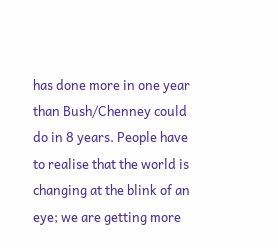has done more in one year than Bush/Chenney could do in 8 years. People have to realise that the world is changing at the blink of an eye; we are getting more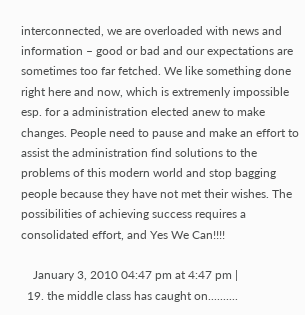interconnected, we are overloaded with news and information – good or bad and our expectations are sometimes too far fetched. We like something done right here and now, which is extremenly impossible esp. for a administration elected anew to make changes. People need to pause and make an effort to assist the administration find solutions to the problems of this modern world and stop bagging people because they have not met their wishes. The possibilities of achieving success requires a consolidated effort, and Yes We Can!!!!

    January 3, 2010 04:47 pm at 4:47 pm |
  19. the middle class has caught on..........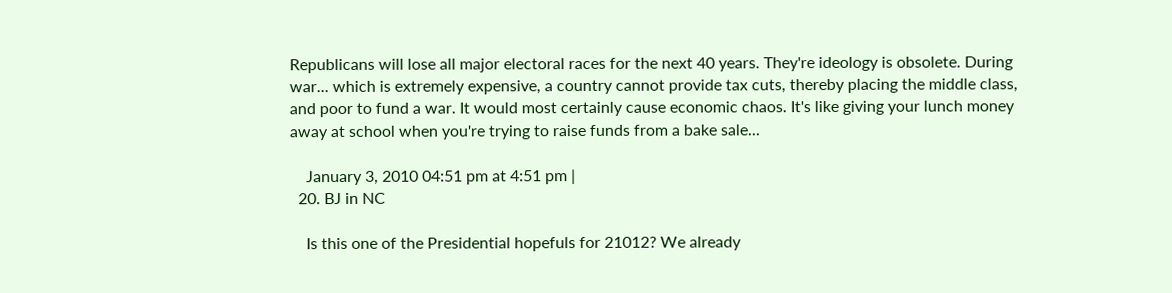Republicans will lose all major electoral races for the next 40 years. They're ideology is obsolete. During war... which is extremely expensive, a country cannot provide tax cuts, thereby placing the middle class, and poor to fund a war. It would most certainly cause economic chaos. It's like giving your lunch money away at school when you're trying to raise funds from a bake sale...

    January 3, 2010 04:51 pm at 4:51 pm |
  20. BJ in NC

    Is this one of the Presidential hopefuls for 21012? We already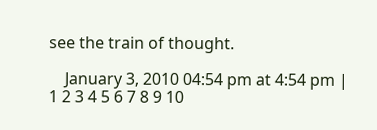see the train of thought.

    January 3, 2010 04:54 pm at 4:54 pm |
1 2 3 4 5 6 7 8 9 10